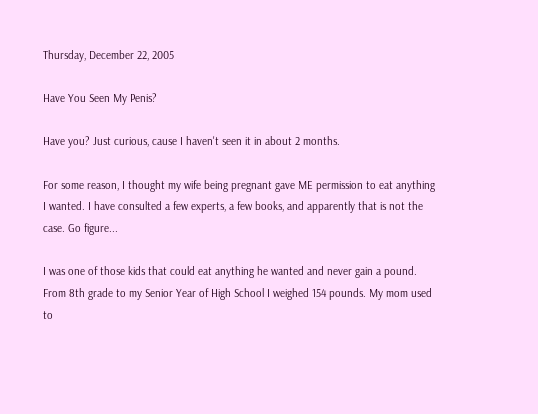Thursday, December 22, 2005

Have You Seen My Penis?

Have you? Just curious, cause I haven't seen it in about 2 months.

For some reason, I thought my wife being pregnant gave ME permission to eat anything I wanted. I have consulted a few experts, a few books, and apparently that is not the case. Go figure...

I was one of those kids that could eat anything he wanted and never gain a pound. From 8th grade to my Senior Year of High School I weighed 154 pounds. My mom used to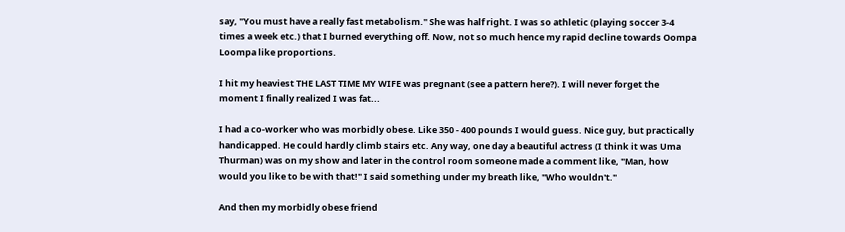say, "You must have a really fast metabolism." She was half right. I was so athletic (playing soccer 3-4 times a week etc.) that I burned everything off. Now, not so much hence my rapid decline towards Oompa Loompa like proportions.

I hit my heaviest THE LAST TIME MY WIFE was pregnant (see a pattern here?). I will never forget the moment I finally realized I was fat...

I had a co-worker who was morbidly obese. Like 350 - 400 pounds I would guess. Nice guy, but practically handicapped. He could hardly climb stairs etc. Any way, one day a beautiful actress (I think it was Uma Thurman) was on my show and later in the control room someone made a comment like, "Man, how would you like to be with that!" I said something under my breath like, "Who wouldn't."

And then my morbidly obese friend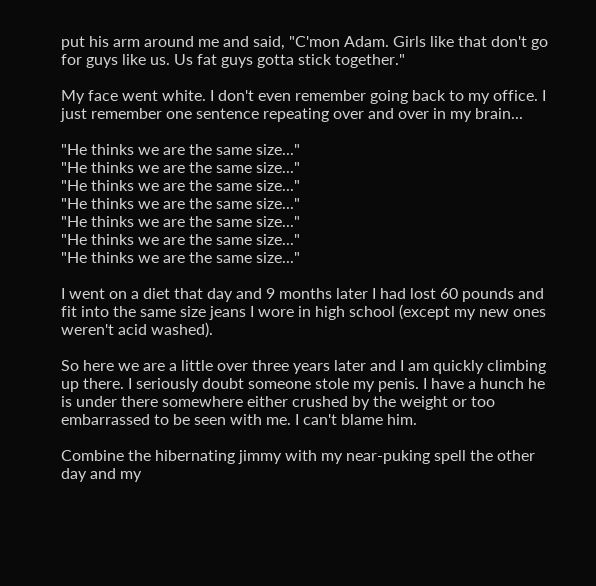put his arm around me and said, "C'mon Adam. Girls like that don't go for guys like us. Us fat guys gotta stick together."

My face went white. I don't even remember going back to my office. I just remember one sentence repeating over and over in my brain...

"He thinks we are the same size..."
"He thinks we are the same size..."
"He thinks we are the same size..."
"He thinks we are the same size..."
"He thinks we are the same size..."
"He thinks we are the same size..."
"He thinks we are the same size..."

I went on a diet that day and 9 months later I had lost 60 pounds and fit into the same size jeans I wore in high school (except my new ones weren't acid washed).

So here we are a little over three years later and I am quickly climbing up there. I seriously doubt someone stole my penis. I have a hunch he is under there somewhere either crushed by the weight or too embarrassed to be seen with me. I can't blame him.

Combine the hibernating jimmy with my near-puking spell the other day and my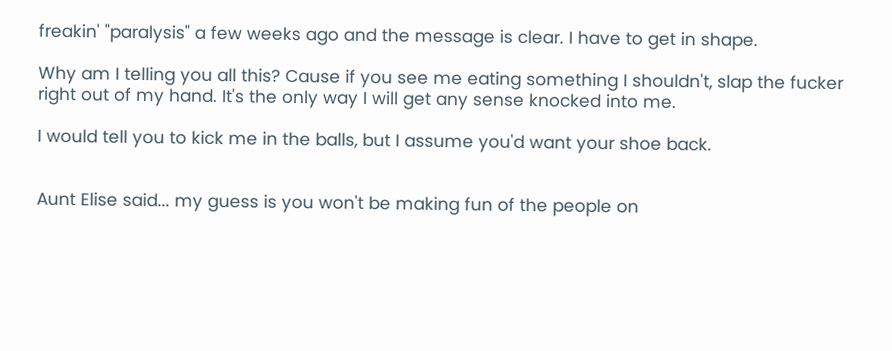freakin' "paralysis" a few weeks ago and the message is clear. I have to get in shape.

Why am I telling you all this? Cause if you see me eating something I shouldn't, slap the fucker right out of my hand. It's the only way I will get any sense knocked into me.

I would tell you to kick me in the balls, but I assume you'd want your shoe back.


Aunt Elise said... my guess is you won't be making fun of the people on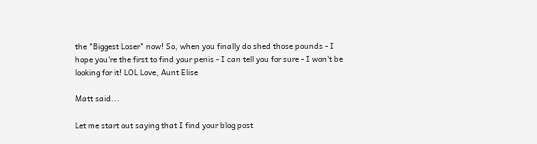the "Biggest Loser" now! So, when you finally do shed those pounds - I hope you're the first to find your penis - I can tell you for sure - I won't be looking for it! LOL Love, Aunt Elise

Matt said...

Let me start out saying that I find your blog post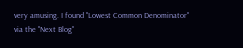very amusing. I found "Lowest Common Denominator" via the "Next Blog"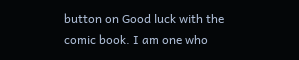button on Good luck with the comic book. I am one who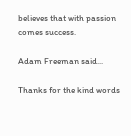believes that with passion comes success.

Adam Freeman said...

Thanks for the kind words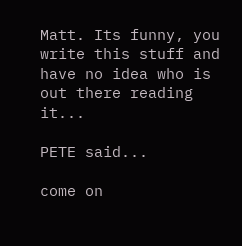Matt. Its funny, you write this stuff and have no idea who is out there reading it...

PETE said...

come on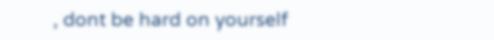, dont be hard on yourself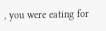, you were eating for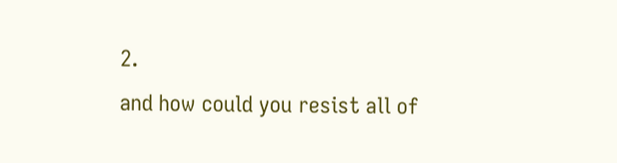2.
and how could you resist all of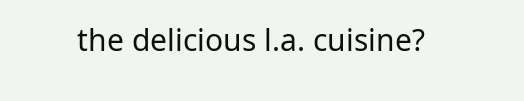the delicious l.a. cuisine?